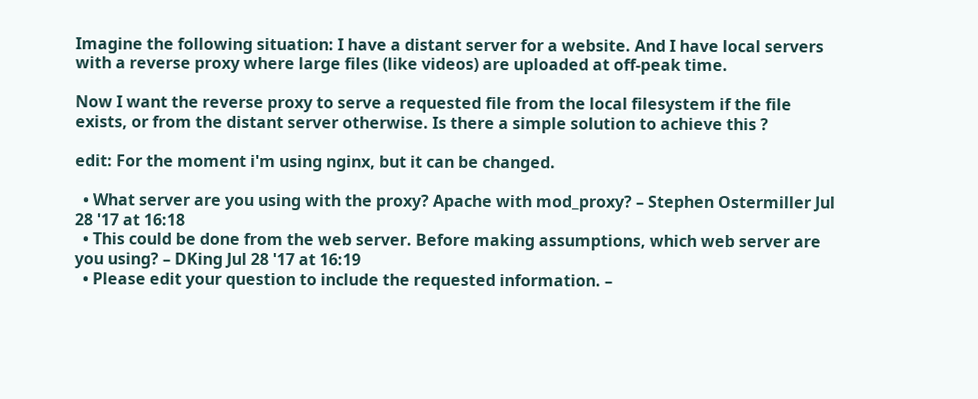Imagine the following situation: I have a distant server for a website. And I have local servers with a reverse proxy where large files (like videos) are uploaded at off-peak time.

Now I want the reverse proxy to serve a requested file from the local filesystem if the file exists, or from the distant server otherwise. Is there a simple solution to achieve this ?

edit: For the moment i'm using nginx, but it can be changed.

  • What server are you using with the proxy? Apache with mod_proxy? – Stephen Ostermiller Jul 28 '17 at 16:18
  • This could be done from the web server. Before making assumptions, which web server are you using? – DKing Jul 28 '17 at 16:19
  • Please edit your question to include the requested information. –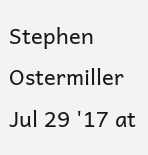Stephen Ostermiller Jul 29 '17 at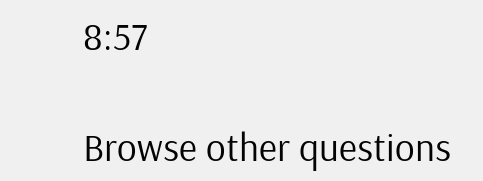8:57

Browse other questions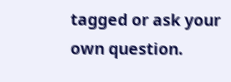tagged or ask your own question.